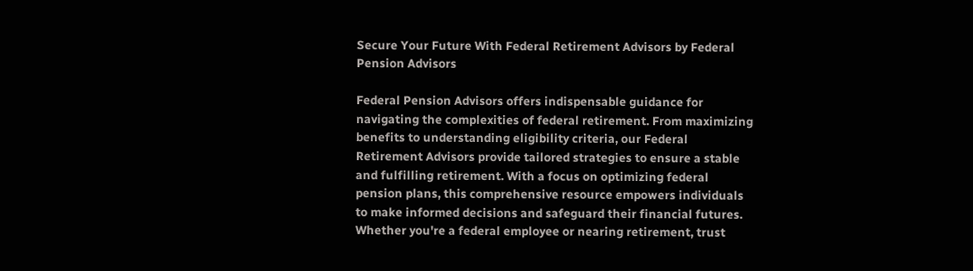Secure Your Future With Federal Retirement Advisors by Federal Pension Advisors

Federal Pension Advisors offers indispensable guidance for navigating the complexities of federal retirement. From maximizing benefits to understanding eligibility criteria, our Federal Retirement Advisors provide tailored strategies to ensure a stable and fulfilling retirement. With a focus on optimizing federal pension plans, this comprehensive resource empowers individuals to make informed decisions and safeguard their financial futures. Whether you're a federal employee or nearing retirement, trust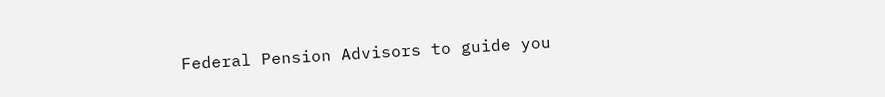Federal Pension Advisors to guide you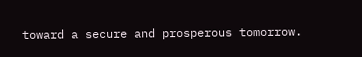toward a secure and prosperous tomorrow.